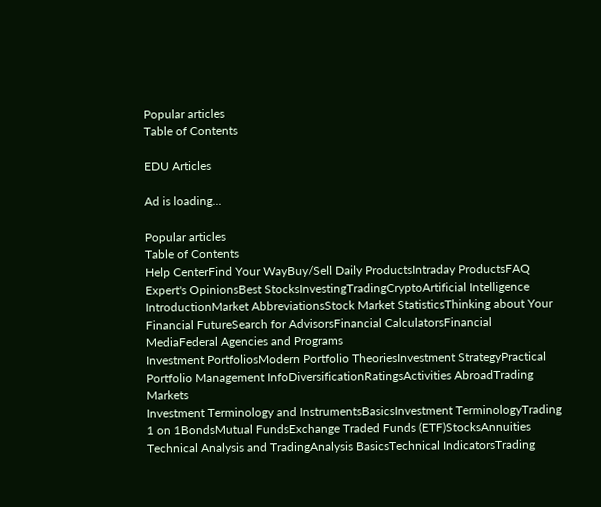Popular articles
Table of Contents

EDU Articles

Ad is loading...

Popular articles
Table of Contents
Help CenterFind Your WayBuy/Sell Daily ProductsIntraday ProductsFAQ
Expert's OpinionsBest StocksInvestingTradingCryptoArtificial Intelligence
IntroductionMarket AbbreviationsStock Market StatisticsThinking about Your Financial FutureSearch for AdvisorsFinancial CalculatorsFinancial MediaFederal Agencies and Programs
Investment PortfoliosModern Portfolio TheoriesInvestment StrategyPractical Portfolio Management InfoDiversificationRatingsActivities AbroadTrading Markets
Investment Terminology and InstrumentsBasicsInvestment TerminologyTrading 1 on 1BondsMutual FundsExchange Traded Funds (ETF)StocksAnnuities
Technical Analysis and TradingAnalysis BasicsTechnical IndicatorsTrading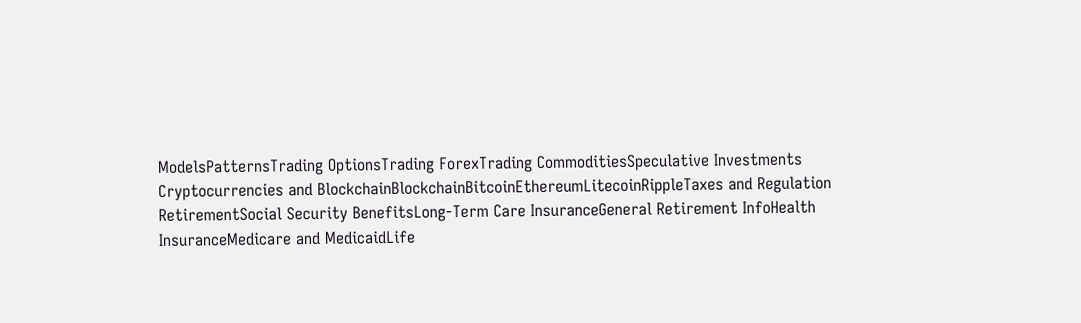ModelsPatternsTrading OptionsTrading ForexTrading CommoditiesSpeculative Investments
Cryptocurrencies and BlockchainBlockchainBitcoinEthereumLitecoinRippleTaxes and Regulation
RetirementSocial Security BenefitsLong-Term Care InsuranceGeneral Retirement InfoHealth InsuranceMedicare and MedicaidLife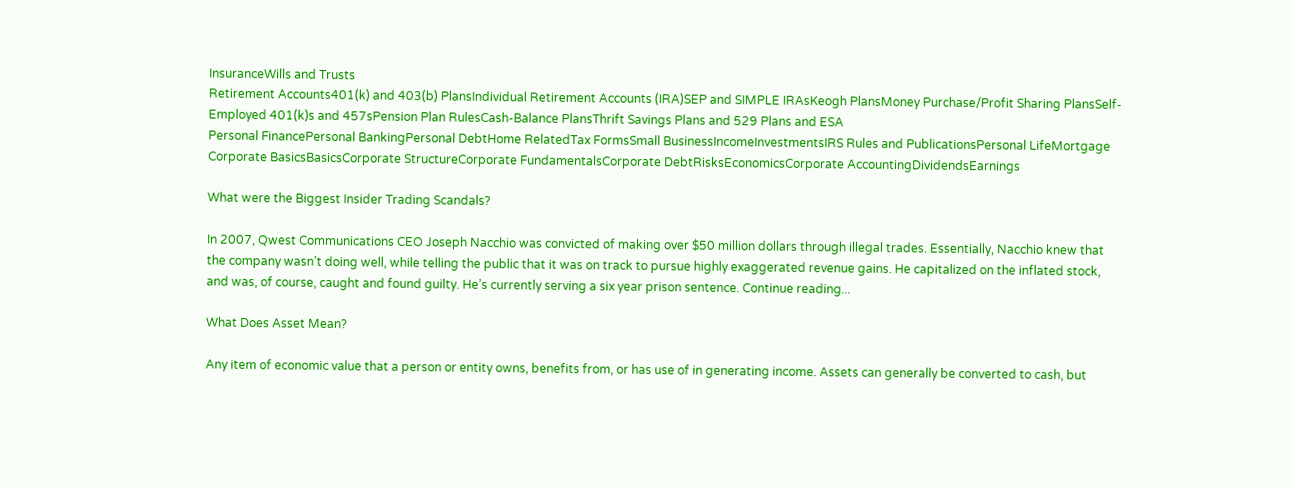InsuranceWills and Trusts
Retirement Accounts401(k) and 403(b) PlansIndividual Retirement Accounts (IRA)SEP and SIMPLE IRAsKeogh PlansMoney Purchase/Profit Sharing PlansSelf-Employed 401(k)s and 457sPension Plan RulesCash-Balance PlansThrift Savings Plans and 529 Plans and ESA
Personal FinancePersonal BankingPersonal DebtHome RelatedTax FormsSmall BusinessIncomeInvestmentsIRS Rules and PublicationsPersonal LifeMortgage
Corporate BasicsBasicsCorporate StructureCorporate FundamentalsCorporate DebtRisksEconomicsCorporate AccountingDividendsEarnings

What were the Biggest Insider Trading Scandals?

In 2007, Qwest Communications CEO Joseph Nacchio was convicted of making over $50 million dollars through illegal trades. Essentially, Nacchio knew that the company wasn’t doing well, while telling the public that it was on track to pursue highly exaggerated revenue gains. He capitalized on the inflated stock, and was, of course, caught and found guilty. He’s currently serving a six year prison sentence. Continue reading...

What Does Asset Mean?

Any item of economic value that a person or entity owns, benefits from, or has use of in generating income. Assets can generally be converted to cash, but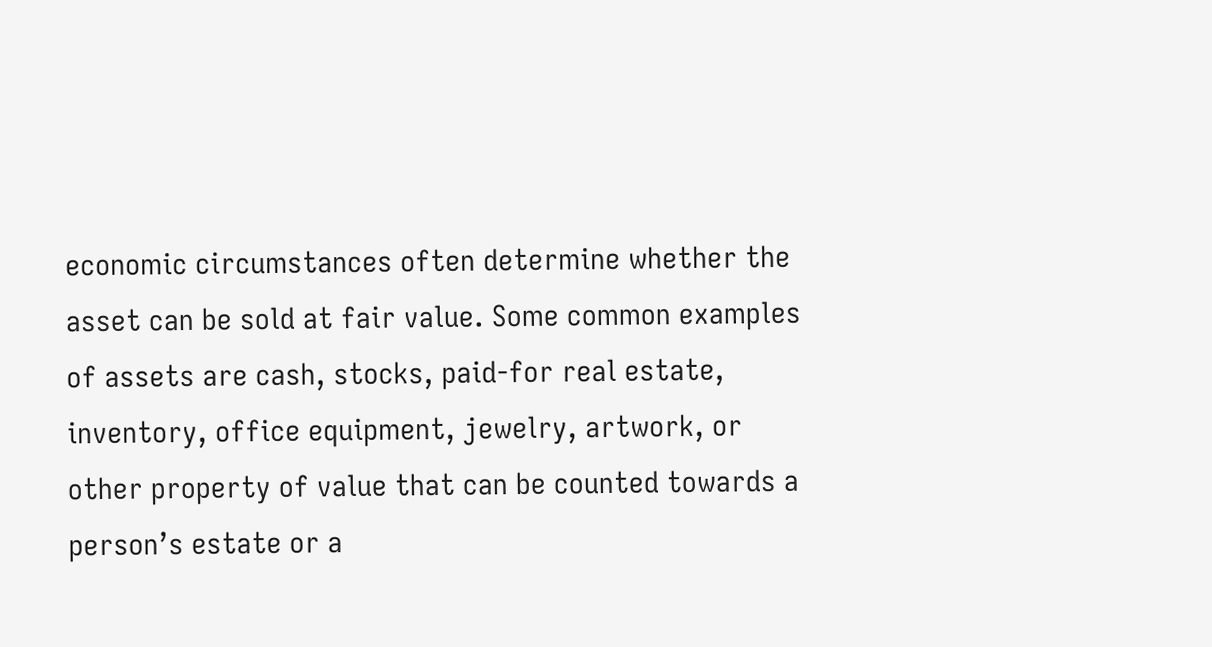economic circumstances often determine whether the asset can be sold at fair value. Some common examples of assets are cash, stocks, paid-for real estate, inventory, office equipment, jewelry, artwork, or other property of value that can be counted towards a person’s estate or a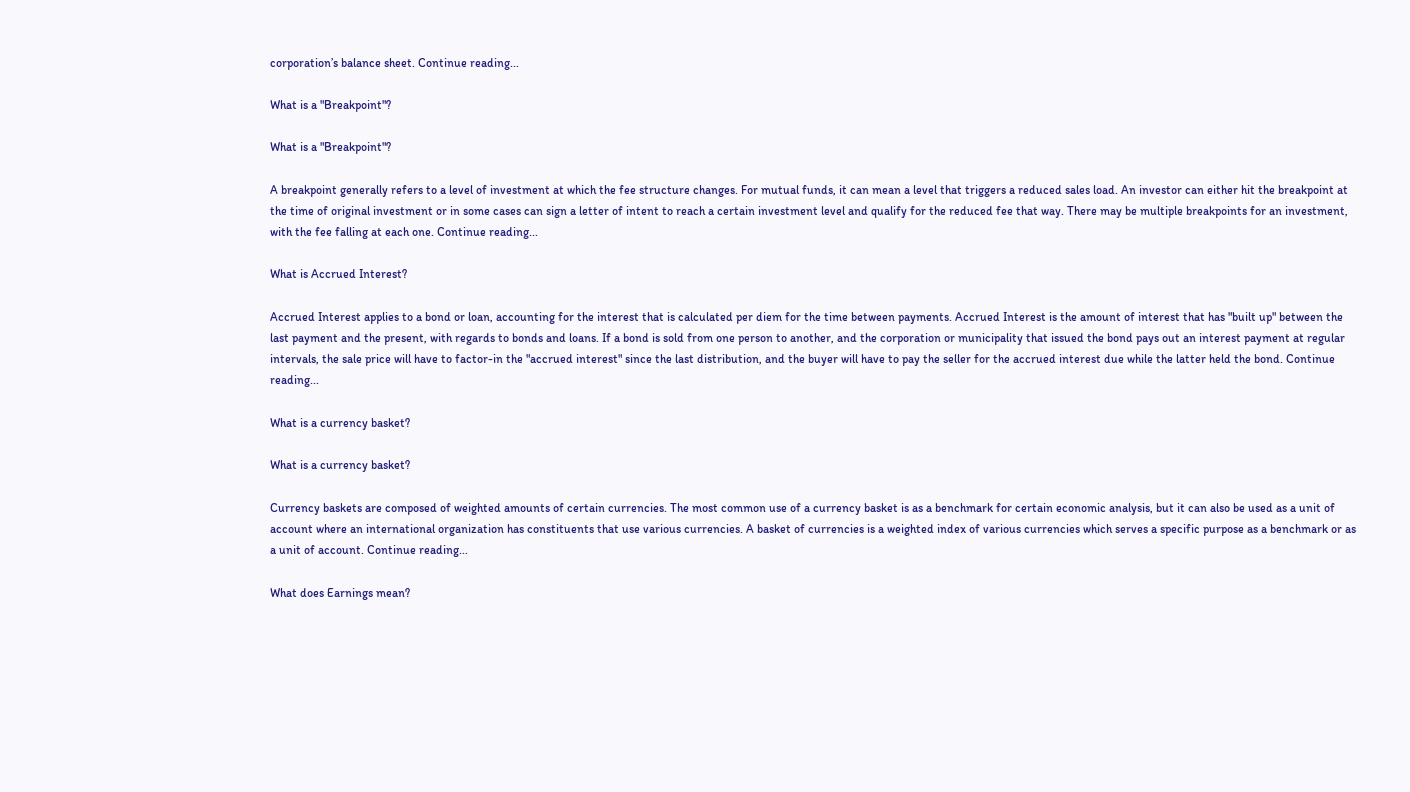corporation’s balance sheet. Continue reading...

What is a "Breakpoint"?

What is a "Breakpoint"?

A breakpoint generally refers to a level of investment at which the fee structure changes. For mutual funds, it can mean a level that triggers a reduced sales load. An investor can either hit the breakpoint at the time of original investment or in some cases can sign a letter of intent to reach a certain investment level and qualify for the reduced fee that way. There may be multiple breakpoints for an investment, with the fee falling at each one. Continue reading...

What is Accrued Interest?

Accrued Interest applies to a bond or loan, accounting for the interest that is calculated per diem for the time between payments. Accrued Interest is the amount of interest that has "built up" between the last payment and the present, with regards to bonds and loans. If a bond is sold from one person to another, and the corporation or municipality that issued the bond pays out an interest payment at regular intervals, the sale price will have to factor-in the "accrued interest" since the last distribution, and the buyer will have to pay the seller for the accrued interest due while the latter held the bond. Continue reading...

What is a currency basket?

What is a currency basket?

Currency baskets are composed of weighted amounts of certain currencies. The most common use of a currency basket is as a benchmark for certain economic analysis, but it can also be used as a unit of account where an international organization has constituents that use various currencies. A basket of currencies is a weighted index of various currencies which serves a specific purpose as a benchmark or as a unit of account. Continue reading...

What does Earnings mean?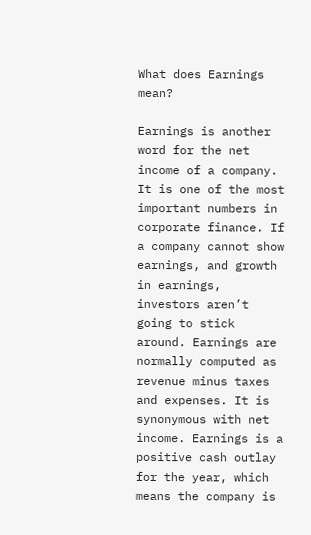What does Earnings mean?

Earnings is another word for the net income of a company. It is one of the most important numbers in corporate finance. If a company cannot show earnings, and growth in earnings, investors aren’t going to stick around. Earnings are normally computed as revenue minus taxes and expenses. It is synonymous with net income. Earnings is a positive cash outlay for the year, which means the company is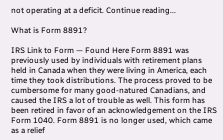not operating at a deficit. Continue reading...

What is Form 8891?

IRS Link to Form — Found Here Form 8891 was previously used by individuals with retirement plans held in Canada when they were living in America, each time they took distributions. The process proved to be cumbersome for many good-natured Canadians, and caused the IRS a lot of trouble as well. This form has been retired in favor of an acknowledgement on the IRS Form 1040. Form 8891 is no longer used, which came as a relief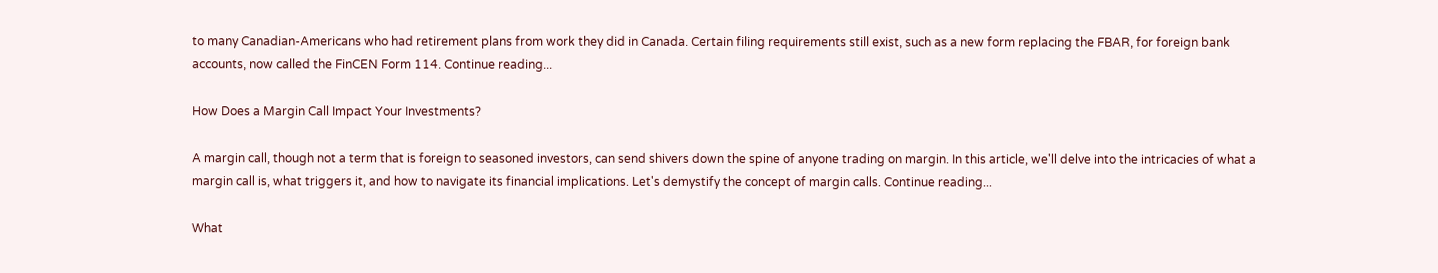to many Canadian-Americans who had retirement plans from work they did in Canada. Certain filing requirements still exist, such as a new form replacing the FBAR, for foreign bank accounts, now called the FinCEN Form 114. Continue reading...

How Does a Margin Call Impact Your Investments?

A margin call, though not a term that is foreign to seasoned investors, can send shivers down the spine of anyone trading on margin. In this article, we'll delve into the intricacies of what a margin call is, what triggers it, and how to navigate its financial implications. Let's demystify the concept of margin calls. Continue reading...

What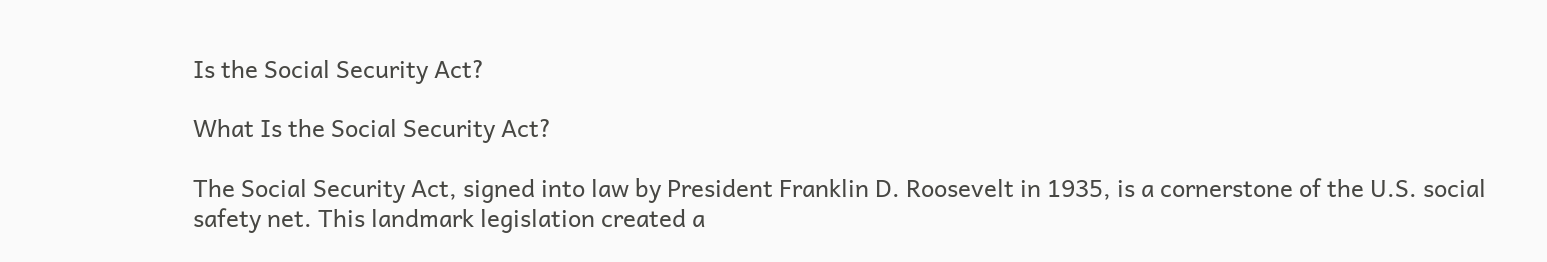Is the Social Security Act?

What Is the Social Security Act?

The Social Security Act, signed into law by President Franklin D. Roosevelt in 1935, is a cornerstone of the U.S. social safety net. This landmark legislation created a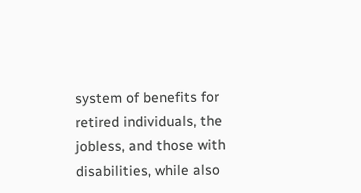system of benefits for retired individuals, the jobless, and those with disabilities, while also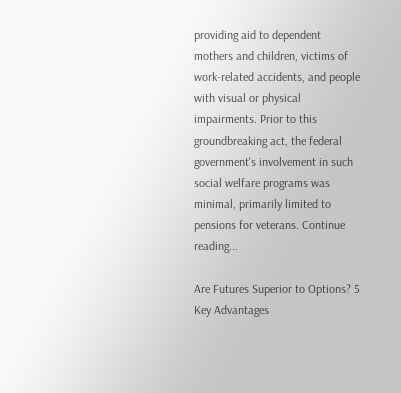providing aid to dependent mothers and children, victims of work-related accidents, and people with visual or physical impairments. Prior to this groundbreaking act, the federal government's involvement in such social welfare programs was minimal, primarily limited to pensions for veterans. Continue reading...

Are Futures Superior to Options? 5 Key Advantages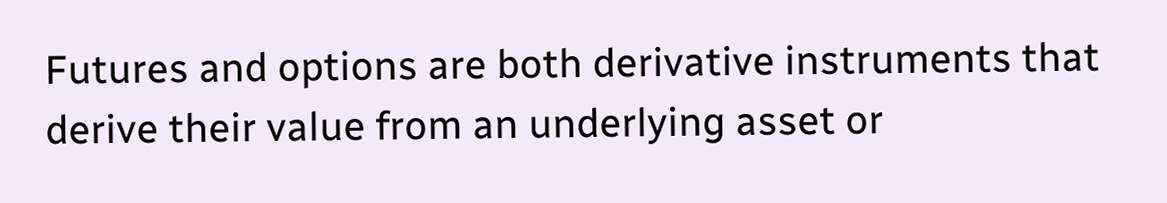Futures and options are both derivative instruments that derive their value from an underlying asset or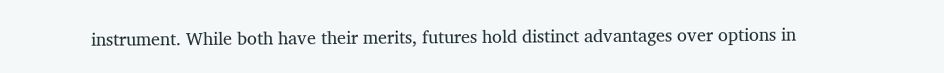instrument. While both have their merits, futures hold distinct advantages over options in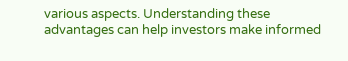various aspects. Understanding these advantages can help investors make informed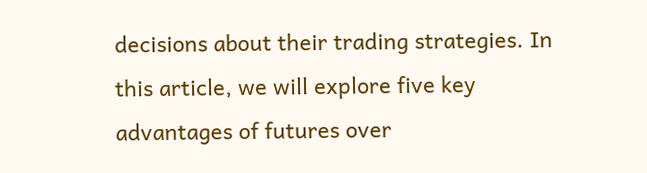decisions about their trading strategies. In this article, we will explore five key advantages of futures over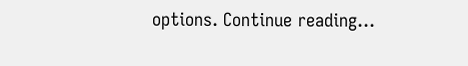options. Continue reading...